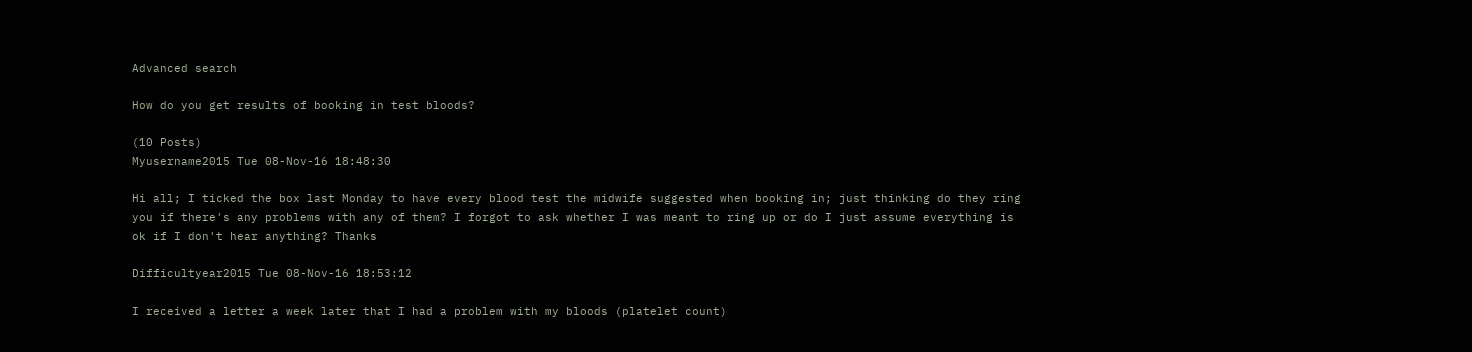Advanced search

How do you get results of booking in test bloods?

(10 Posts)
Myusername2015 Tue 08-Nov-16 18:48:30

Hi all; I ticked the box last Monday to have every blood test the midwife suggested when booking in; just thinking do they ring you if there's any problems with any of them? I forgot to ask whether I was meant to ring up or do I just assume everything is ok if I don't hear anything? Thanks

Difficultyear2015 Tue 08-Nov-16 18:53:12

I received a letter a week later that I had a problem with my bloods (platelet count)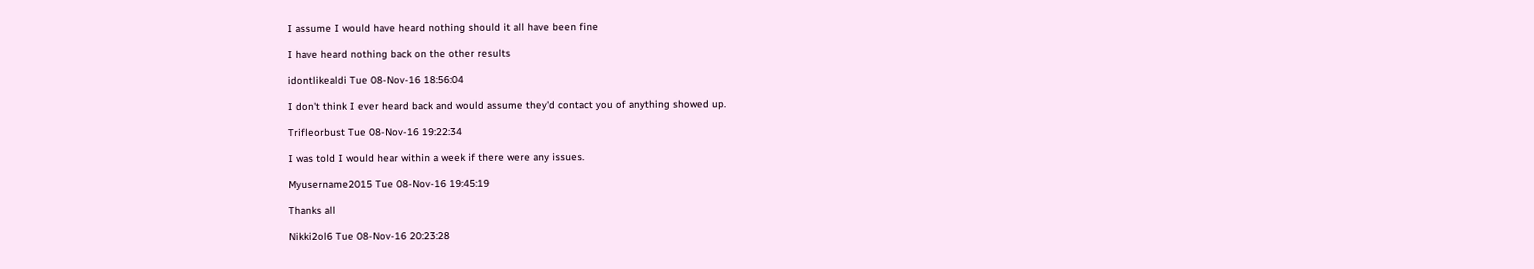I assume I would have heard nothing should it all have been fine

I have heard nothing back on the other results

idontlikealdi Tue 08-Nov-16 18:56:04

I don't think I ever heard back and would assume they'd contact you of anything showed up.

Trifleorbust Tue 08-Nov-16 19:22:34

I was told I would hear within a week if there were any issues.

Myusername2015 Tue 08-Nov-16 19:45:19

Thanks all

Nikki2ol6 Tue 08-Nov-16 20:23:28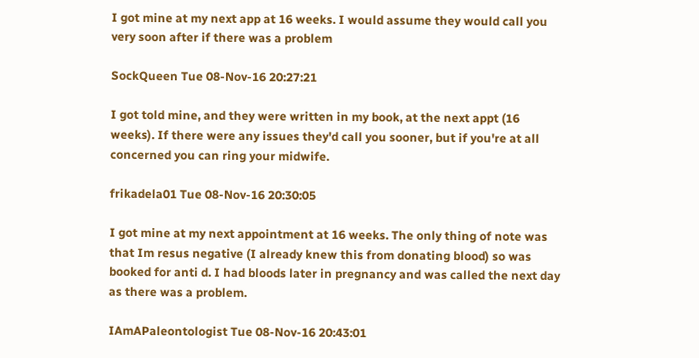I got mine at my next app at 16 weeks. I would assume they would call you very soon after if there was a problem

SockQueen Tue 08-Nov-16 20:27:21

I got told mine, and they were written in my book, at the next appt (16 weeks). If there were any issues they'd call you sooner, but if you're at all concerned you can ring your midwife.

frikadela01 Tue 08-Nov-16 20:30:05

I got mine at my next appointment at 16 weeks. The only thing of note was that Im resus negative (I already knew this from donating blood) so was booked for anti d. I had bloods later in pregnancy and was called the next day as there was a problem.

IAmAPaleontologist Tue 08-Nov-16 20:43:01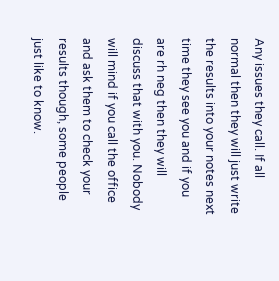Any issues they call. If all normal then they will just write the results into your notes next time they see you and if you are rh neg then they will discuss that with you. Nobody will mind if you call the office and ask them to check your results though, some people just like to know.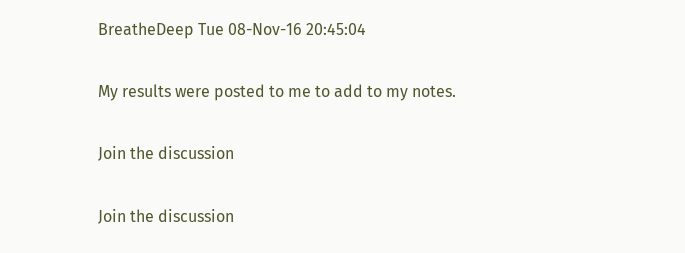BreatheDeep Tue 08-Nov-16 20:45:04

My results were posted to me to add to my notes.

Join the discussion

Join the discussion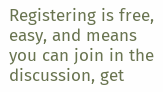Registering is free, easy, and means you can join in the discussion, get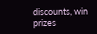discounts, win prizes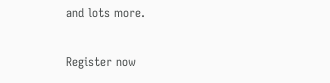and lots more.

Register now